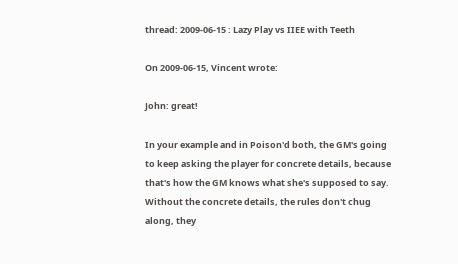thread: 2009-06-15 : Lazy Play vs IIEE with Teeth

On 2009-06-15, Vincent wrote:

John: great!

In your example and in Poison'd both, the GM's going to keep asking the player for concrete details, because that's how the GM knows what she's supposed to say. Without the concrete details, the rules don't chug along, they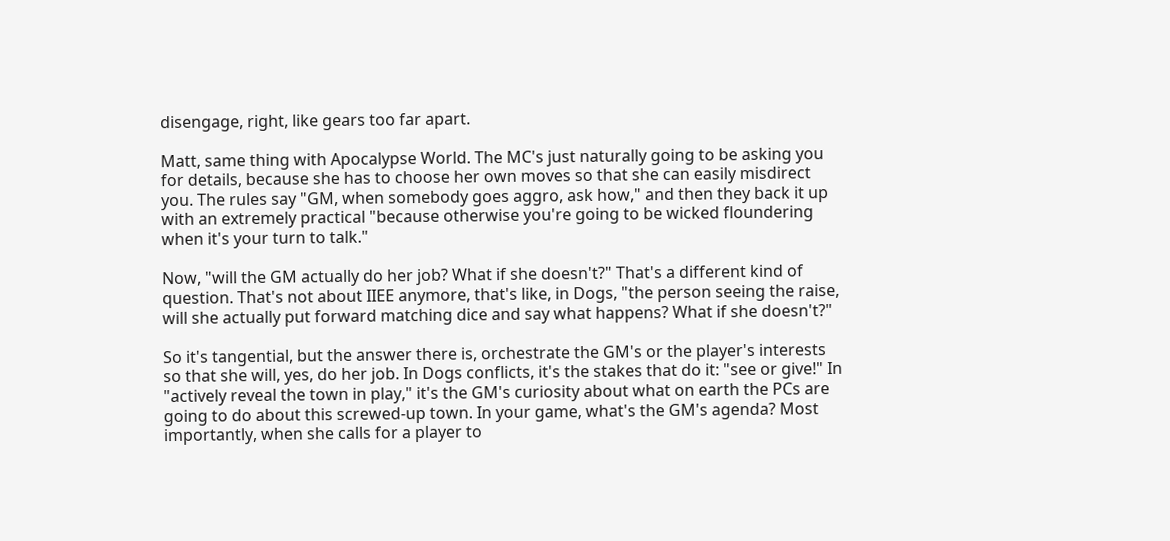disengage, right, like gears too far apart.

Matt, same thing with Apocalypse World. The MC's just naturally going to be asking you for details, because she has to choose her own moves so that she can easily misdirect you. The rules say "GM, when somebody goes aggro, ask how," and then they back it up with an extremely practical "because otherwise you're going to be wicked floundering when it's your turn to talk."

Now, "will the GM actually do her job? What if she doesn't?" That's a different kind of question. That's not about IIEE anymore, that's like, in Dogs, "the person seeing the raise, will she actually put forward matching dice and say what happens? What if she doesn't?"

So it's tangential, but the answer there is, orchestrate the GM's or the player's interests so that she will, yes, do her job. In Dogs conflicts, it's the stakes that do it: "see or give!" In "actively reveal the town in play," it's the GM's curiosity about what on earth the PCs are going to do about this screwed-up town. In your game, what's the GM's agenda? Most importantly, when she calls for a player to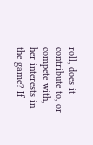roll, does it contribute to, or compete with, her interests in the game? If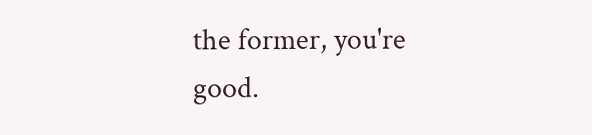the former, you're good.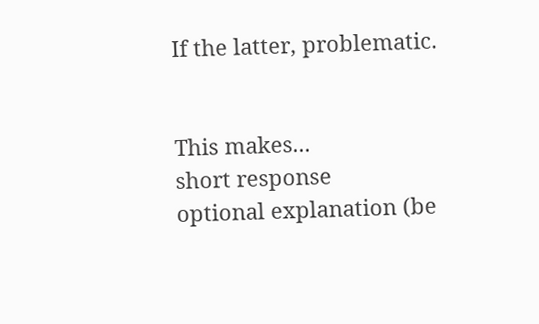If the latter, problematic.


This makes...
short response
optional explanation (be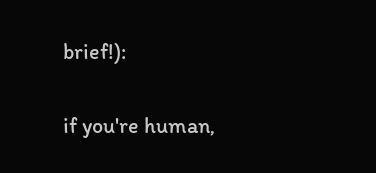brief!):

if you're human,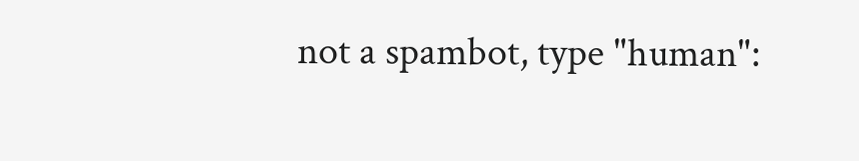not a spambot, type "human":